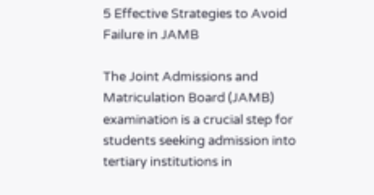5 Effective Strategies to Avoid Failure in JAMB

The Joint Admissions and Matriculation Board (JAMB) examination is a crucial step for students seeking admission into tertiary institutions in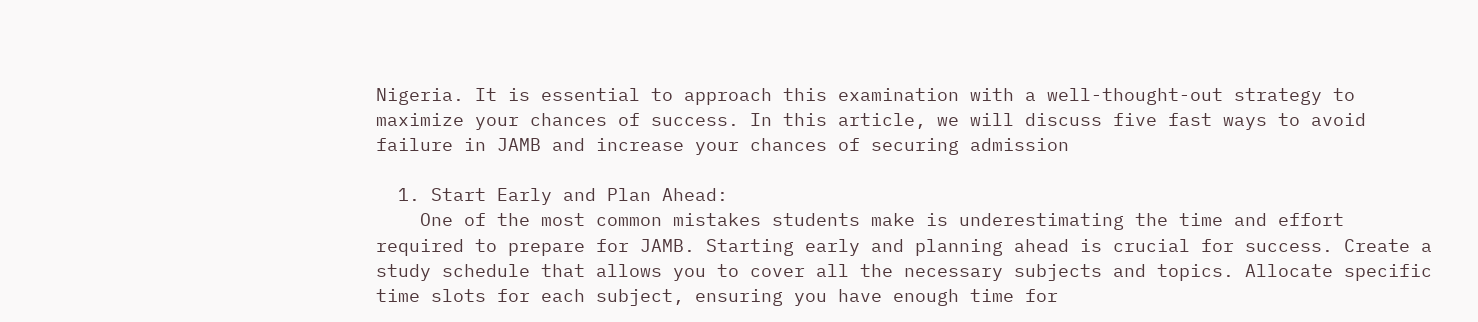Nigeria. It is essential to approach this examination with a well-thought-out strategy to maximize your chances of success. In this article, we will discuss five fast ways to avoid failure in JAMB and increase your chances of securing admission

  1. Start Early and Plan Ahead:
    One of the most common mistakes students make is underestimating the time and effort required to prepare for JAMB. Starting early and planning ahead is crucial for success. Create a study schedule that allows you to cover all the necessary subjects and topics. Allocate specific time slots for each subject, ensuring you have enough time for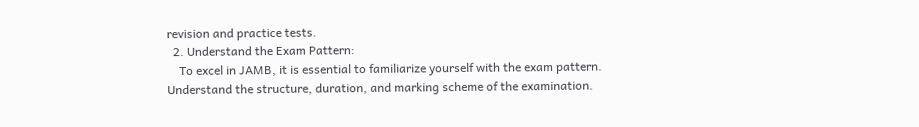revision and practice tests.
  2. Understand the Exam Pattern:
    To excel in JAMB, it is essential to familiarize yourself with the exam pattern. Understand the structure, duration, and marking scheme of the examination.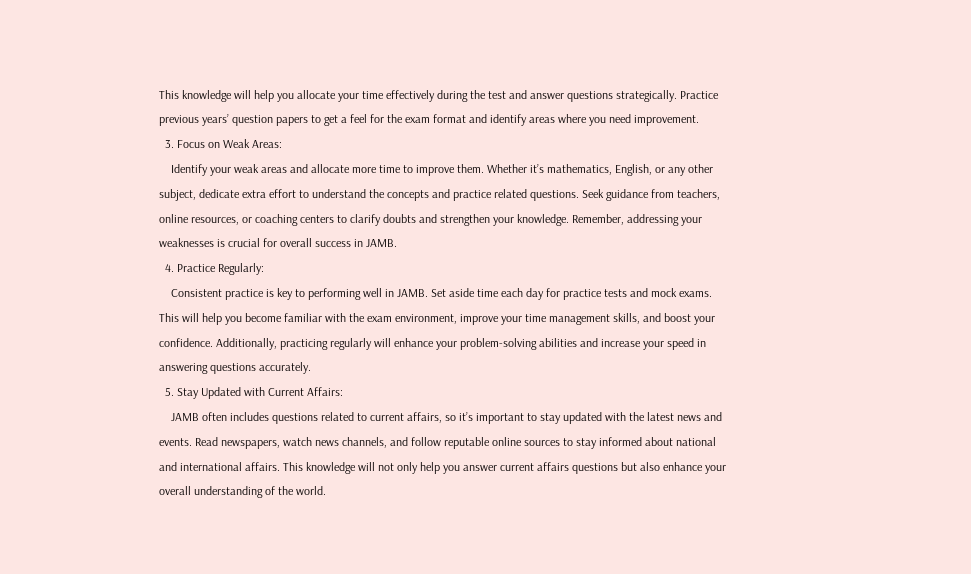This knowledge will help you allocate your time effectively during the test and answer questions strategically. Practice previous years’ question papers to get a feel for the exam format and identify areas where you need improvement.
  3. Focus on Weak Areas:
    Identify your weak areas and allocate more time to improve them. Whether it’s mathematics, English, or any other subject, dedicate extra effort to understand the concepts and practice related questions. Seek guidance from teachers, online resources, or coaching centers to clarify doubts and strengthen your knowledge. Remember, addressing your weaknesses is crucial for overall success in JAMB.
  4. Practice Regularly:
    Consistent practice is key to performing well in JAMB. Set aside time each day for practice tests and mock exams. This will help you become familiar with the exam environment, improve your time management skills, and boost your confidence. Additionally, practicing regularly will enhance your problem-solving abilities and increase your speed in answering questions accurately.
  5. Stay Updated with Current Affairs:
    JAMB often includes questions related to current affairs, so it’s important to stay updated with the latest news and events. Read newspapers, watch news channels, and follow reputable online sources to stay informed about national and international affairs. This knowledge will not only help you answer current affairs questions but also enhance your overall understanding of the world.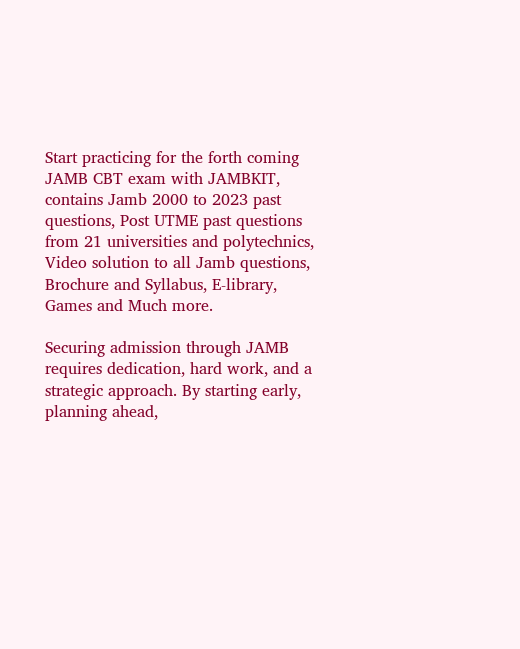Start practicing for the forth coming JAMB CBT exam with JAMBKIT, contains Jamb 2000 to 2023 past questions, Post UTME past questions from 21 universities and polytechnics, Video solution to all Jamb questions, Brochure and Syllabus, E-library, Games and Much more.

Securing admission through JAMB requires dedication, hard work, and a strategic approach. By starting early, planning ahead,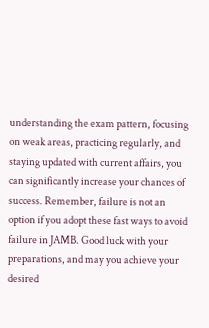understanding the exam pattern, focusing on weak areas, practicing regularly, and staying updated with current affairs, you can significantly increase your chances of success. Remember, failure is not an option if you adopt these fast ways to avoid failure in JAMB. Good luck with your preparations, and may you achieve your desired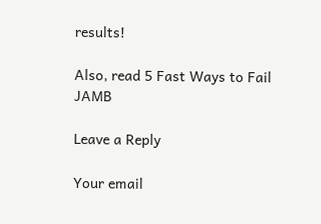results!

Also, read 5 Fast Ways to Fail JAMB

Leave a Reply

Your email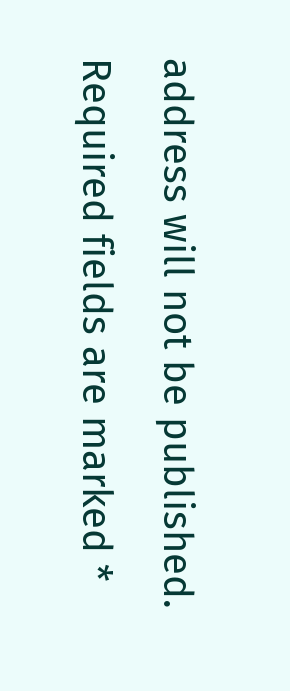address will not be published. Required fields are marked *